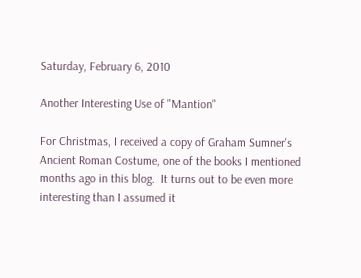Saturday, February 6, 2010

Another Interesting Use of "Mantion"

For Christmas, I received a copy of Graham Sumner's Ancient Roman Costume, one of the books I mentioned months ago in this blog.  It turns out to be even more interesting than I assumed it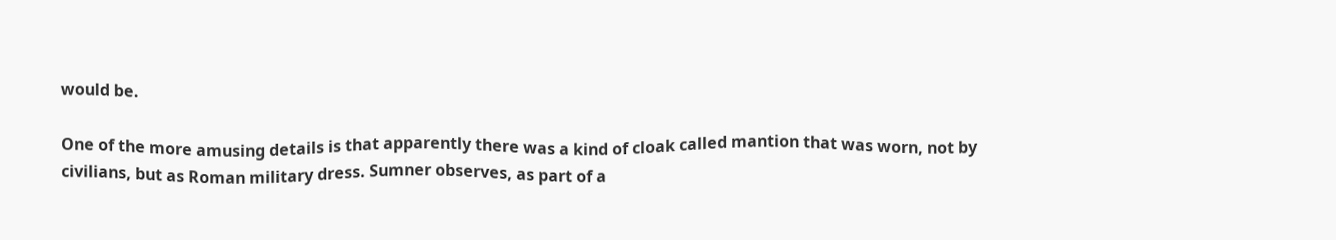would be.

One of the more amusing details is that apparently there was a kind of cloak called mantion that was worn, not by civilians, but as Roman military dress. Sumner observes, as part of a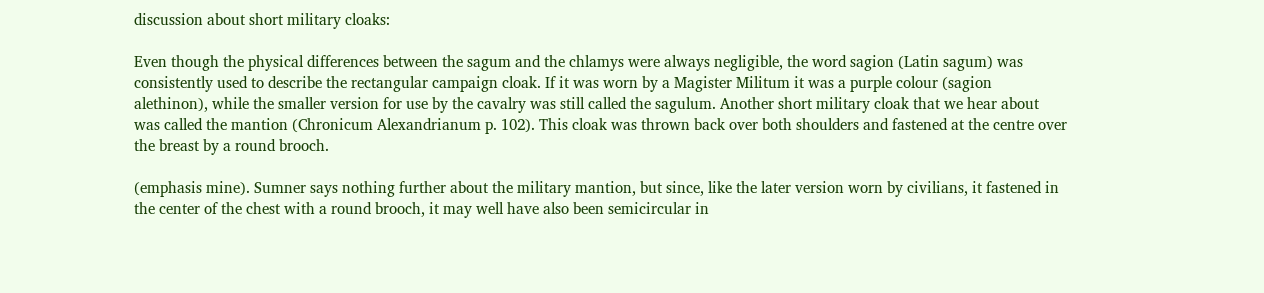discussion about short military cloaks:

Even though the physical differences between the sagum and the chlamys were always negligible, the word sagion (Latin sagum) was consistently used to describe the rectangular campaign cloak. If it was worn by a Magister Militum it was a purple colour (sagion alethinon), while the smaller version for use by the cavalry was still called the sagulum. Another short military cloak that we hear about was called the mantion (Chronicum Alexandrianum p. 102). This cloak was thrown back over both shoulders and fastened at the centre over the breast by a round brooch.

(emphasis mine). Sumner says nothing further about the military mantion, but since, like the later version worn by civilians, it fastened in the center of the chest with a round brooch, it may well have also been semicircular in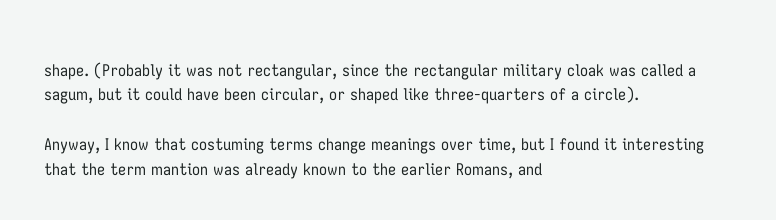shape. (Probably it was not rectangular, since the rectangular military cloak was called a sagum, but it could have been circular, or shaped like three-quarters of a circle).

Anyway, I know that costuming terms change meanings over time, but I found it interesting that the term mantion was already known to the earlier Romans, and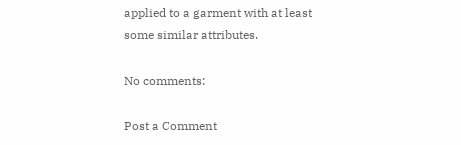applied to a garment with at least some similar attributes.

No comments:

Post a Comment